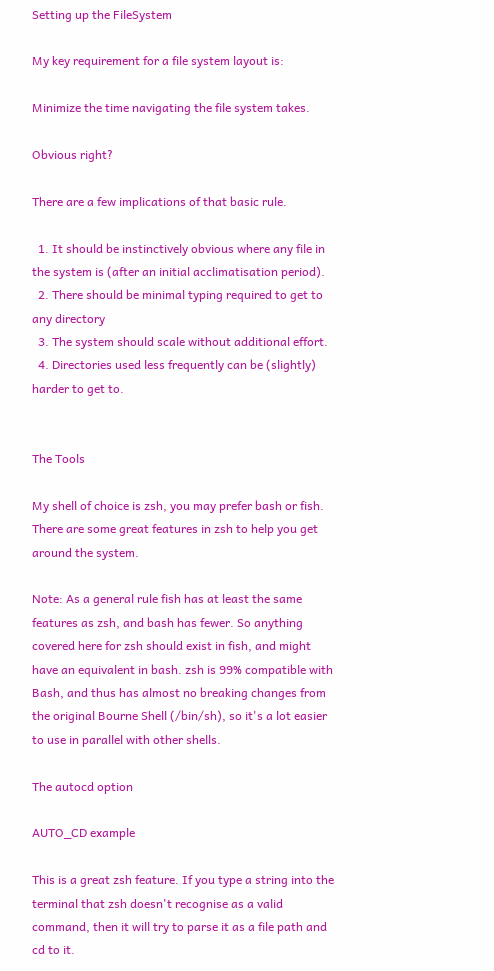Setting up the FileSystem

My key requirement for a file system layout is:

Minimize the time navigating the file system takes.

Obvious right?

There are a few implications of that basic rule.

  1. It should be instinctively obvious where any file in the system is (after an initial acclimatisation period).
  2. There should be minimal typing required to get to any directory
  3. The system should scale without additional effort.
  4. Directories used less frequently can be (slightly) harder to get to.


The Tools

My shell of choice is zsh, you may prefer bash or fish. There are some great features in zsh to help you get around the system.

Note: As a general rule fish has at least the same features as zsh, and bash has fewer. So anything covered here for zsh should exist in fish, and might have an equivalent in bash. zsh is 99% compatible with Bash, and thus has almost no breaking changes from the original Bourne Shell (/bin/sh), so it's a lot easier to use in parallel with other shells.

The autocd option

AUTO_CD example

This is a great zsh feature. If you type a string into the terminal that zsh doesn't recognise as a valid command, then it will try to parse it as a file path and cd to it.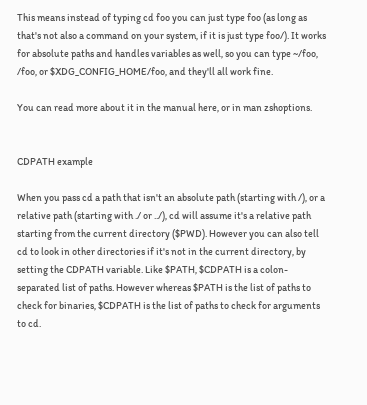This means instead of typing cd foo you can just type foo (as long as that's not also a command on your system, if it is just type foo/). It works for absolute paths and handles variables as well, so you can type ~/foo, /foo, or $XDG_CONFIG_HOME/foo, and they'll all work fine.

You can read more about it in the manual here, or in man zshoptions.


CDPATH example

When you pass cd a path that isn't an absolute path (starting with /), or a relative path (starting with ./ or ../), cd will assume it's a relative path starting from the current directory ($PWD). However you can also tell cd to look in other directories if it's not in the current directory, by setting the CDPATH variable. Like $PATH, $CDPATH is a colon-separated list of paths. However whereas $PATH is the list of paths to check for binaries, $CDPATH is the list of paths to check for arguments to cd.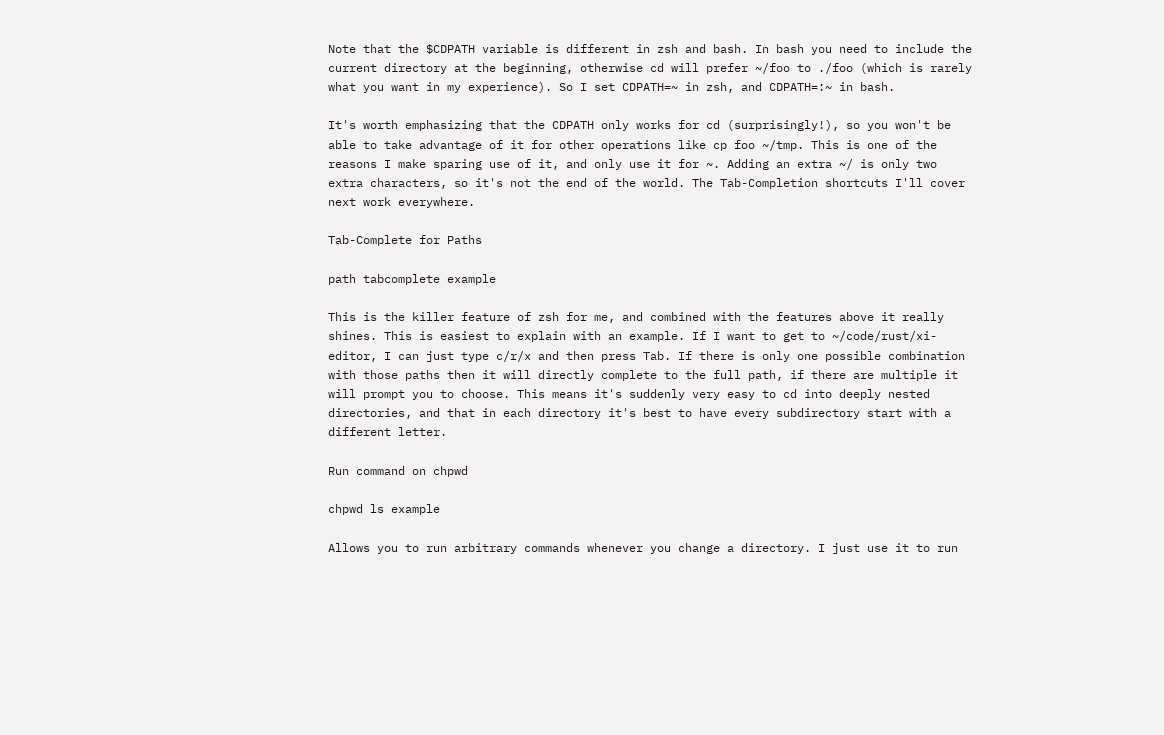Note that the $CDPATH variable is different in zsh and bash. In bash you need to include the current directory at the beginning, otherwise cd will prefer ~/foo to ./foo (which is rarely what you want in my experience). So I set CDPATH=~ in zsh, and CDPATH=:~ in bash.

It's worth emphasizing that the CDPATH only works for cd (surprisingly!), so you won't be able to take advantage of it for other operations like cp foo ~/tmp. This is one of the reasons I make sparing use of it, and only use it for ~. Adding an extra ~/ is only two extra characters, so it's not the end of the world. The Tab-Completion shortcuts I'll cover next work everywhere.

Tab-Complete for Paths

path tabcomplete example

This is the killer feature of zsh for me, and combined with the features above it really shines. This is easiest to explain with an example. If I want to get to ~/code/rust/xi-editor, I can just type c/r/x and then press Tab. If there is only one possible combination with those paths then it will directly complete to the full path, if there are multiple it will prompt you to choose. This means it's suddenly very easy to cd into deeply nested directories, and that in each directory it's best to have every subdirectory start with a different letter.

Run command on chpwd

chpwd ls example

Allows you to run arbitrary commands whenever you change a directory. I just use it to run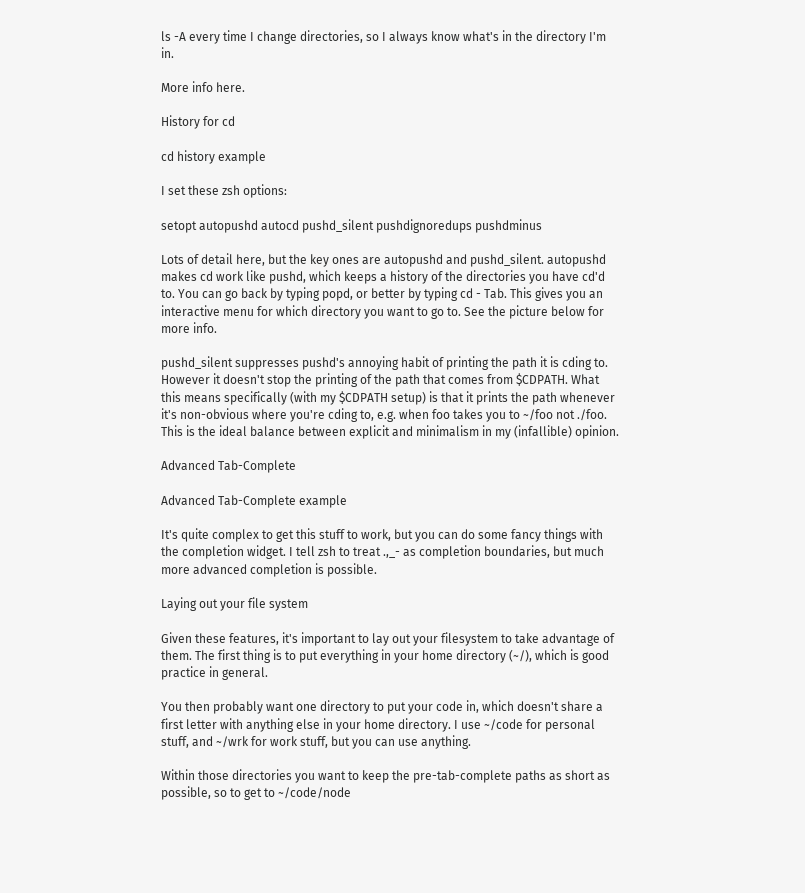ls -A every time I change directories, so I always know what's in the directory I'm in.

More info here.

History for cd

cd history example

I set these zsh options:

setopt autopushd autocd pushd_silent pushdignoredups pushdminus

Lots of detail here, but the key ones are autopushd and pushd_silent. autopushd makes cd work like pushd, which keeps a history of the directories you have cd'd to. You can go back by typing popd, or better by typing cd - Tab. This gives you an interactive menu for which directory you want to go to. See the picture below for more info.

pushd_silent suppresses pushd's annoying habit of printing the path it is cding to. However it doesn't stop the printing of the path that comes from $CDPATH. What this means specifically (with my $CDPATH setup) is that it prints the path whenever it's non-obvious where you're cding to, e.g. when foo takes you to ~/foo not ./foo. This is the ideal balance between explicit and minimalism in my (infallible) opinion.

Advanced Tab-Complete

Advanced Tab-Complete example

It's quite complex to get this stuff to work, but you can do some fancy things with the completion widget. I tell zsh to treat .,_- as completion boundaries, but much more advanced completion is possible.

Laying out your file system

Given these features, it's important to lay out your filesystem to take advantage of them. The first thing is to put everything in your home directory (~/), which is good practice in general.

You then probably want one directory to put your code in, which doesn't share a first letter with anything else in your home directory. I use ~/code for personal stuff, and ~/wrk for work stuff, but you can use anything.

Within those directories you want to keep the pre-tab-complete paths as short as possible, so to get to ~/code/node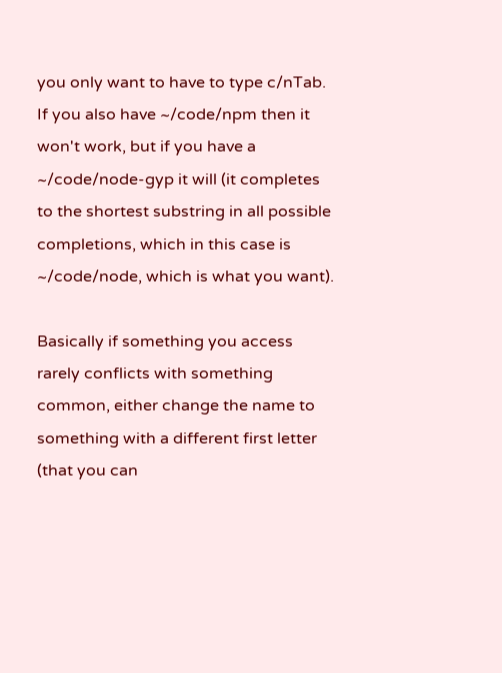you only want to have to type c/nTab. If you also have ~/code/npm then it won't work, but if you have a ~/code/node-gyp it will (it completes to the shortest substring in all possible completions, which in this case is ~/code/node, which is what you want).

Basically if something you access rarely conflicts with something common, either change the name to something with a different first letter (that you can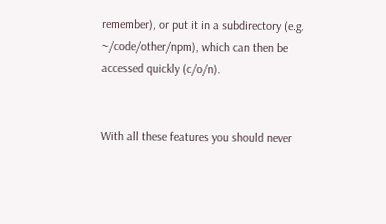remember), or put it in a subdirectory (e.g. ~/code/other/npm), which can then be accessed quickly (c/o/n).


With all these features you should never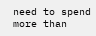need to spend more than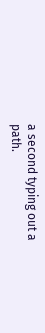a second typing out a path.